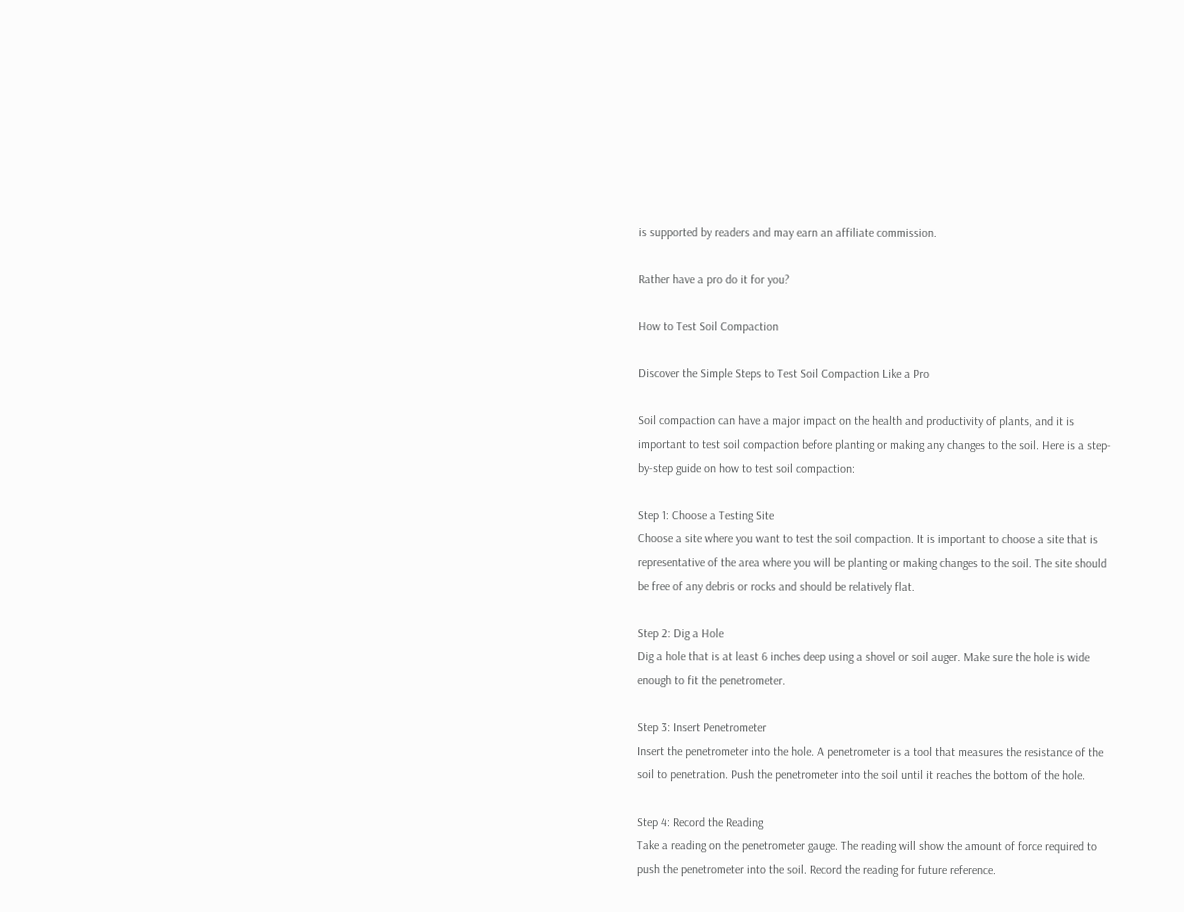is supported by readers and may earn an affiliate commission.

Rather have a pro do it for you?

How to Test Soil Compaction

Discover the Simple Steps to Test Soil Compaction Like a Pro

Soil compaction can have a major impact on the health and productivity of plants, and it is important to test soil compaction before planting or making any changes to the soil. Here is a step-by-step guide on how to test soil compaction:

Step 1: Choose a Testing Site
Choose a site where you want to test the soil compaction. It is important to choose a site that is representative of the area where you will be planting or making changes to the soil. The site should be free of any debris or rocks and should be relatively flat.

Step 2: Dig a Hole
Dig a hole that is at least 6 inches deep using a shovel or soil auger. Make sure the hole is wide enough to fit the penetrometer.

Step 3: Insert Penetrometer
Insert the penetrometer into the hole. A penetrometer is a tool that measures the resistance of the soil to penetration. Push the penetrometer into the soil until it reaches the bottom of the hole.

Step 4: Record the Reading
Take a reading on the penetrometer gauge. The reading will show the amount of force required to push the penetrometer into the soil. Record the reading for future reference.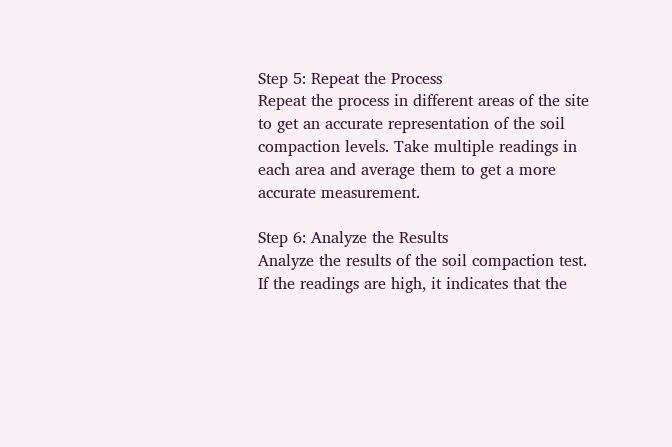Step 5: Repeat the Process
Repeat the process in different areas of the site to get an accurate representation of the soil compaction levels. Take multiple readings in each area and average them to get a more accurate measurement.

Step 6: Analyze the Results
Analyze the results of the soil compaction test. If the readings are high, it indicates that the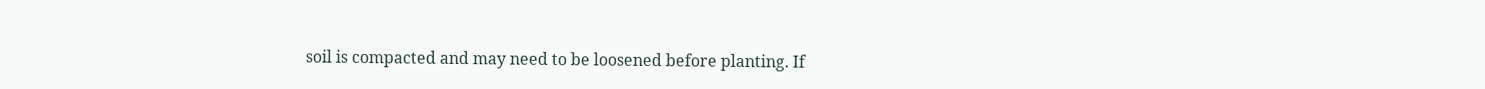soil is compacted and may need to be loosened before planting. If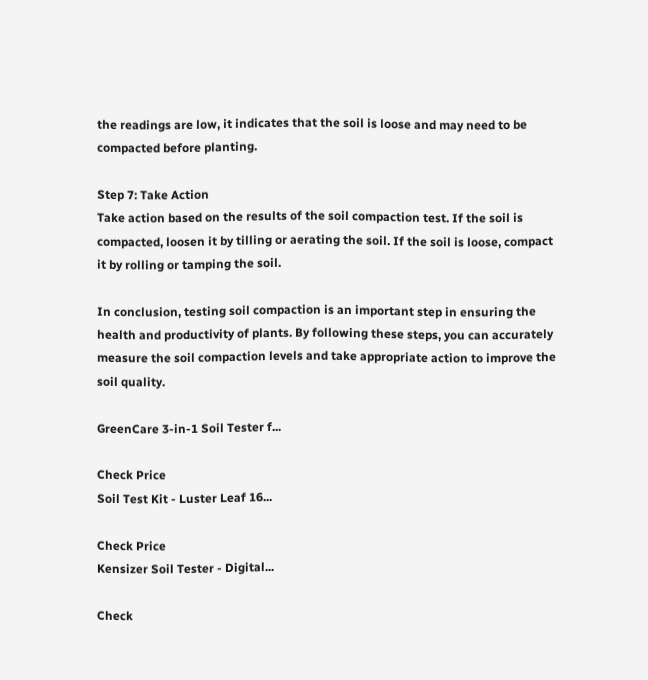the readings are low, it indicates that the soil is loose and may need to be compacted before planting.

Step 7: Take Action
Take action based on the results of the soil compaction test. If the soil is compacted, loosen it by tilling or aerating the soil. If the soil is loose, compact it by rolling or tamping the soil.

In conclusion, testing soil compaction is an important step in ensuring the health and productivity of plants. By following these steps, you can accurately measure the soil compaction levels and take appropriate action to improve the soil quality.

GreenCare 3-in-1 Soil Tester f...

Check Price
Soil Test Kit - Luster Leaf 16...

Check Price
Kensizer Soil Tester - Digital...

Check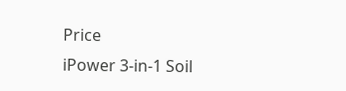Price
iPower 3-in-1 Soil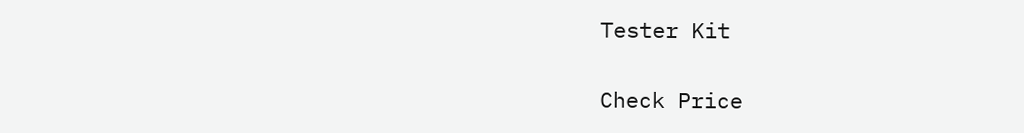Tester Kit

Check Price